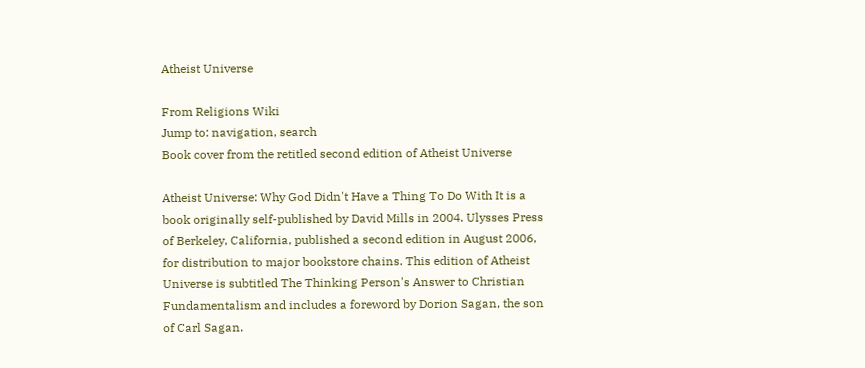Atheist Universe

From Religions Wiki
Jump to: navigation, search
Book cover from the retitled second edition of Atheist Universe

Atheist Universe: Why God Didn't Have a Thing To Do With It is a book originally self-published by David Mills in 2004. Ulysses Press of Berkeley, California, published a second edition in August 2006, for distribution to major bookstore chains. This edition of Atheist Universe is subtitled The Thinking Person's Answer to Christian Fundamentalism and includes a foreword by Dorion Sagan, the son of Carl Sagan.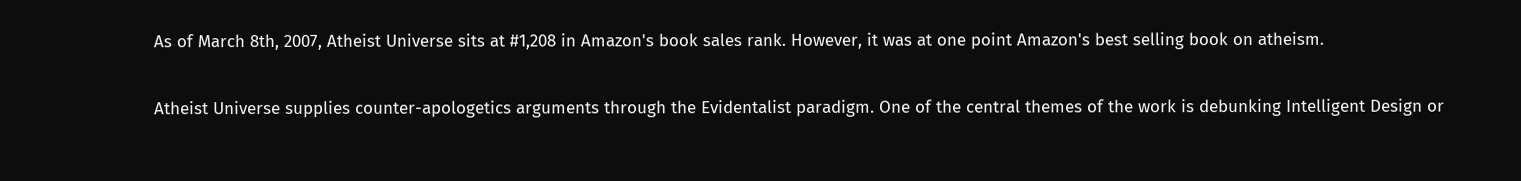As of March 8th, 2007, Atheist Universe sits at #1,208 in Amazon's book sales rank. However, it was at one point Amazon's best selling book on atheism.

Atheist Universe supplies counter-apologetics arguments through the Evidentalist paradigm. One of the central themes of the work is debunking Intelligent Design or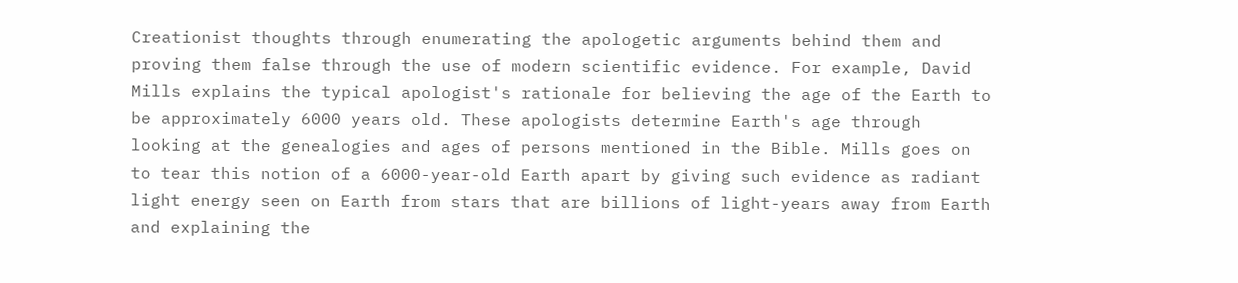Creationist thoughts through enumerating the apologetic arguments behind them and proving them false through the use of modern scientific evidence. For example, David Mills explains the typical apologist's rationale for believing the age of the Earth to be approximately 6000 years old. These apologists determine Earth's age through looking at the genealogies and ages of persons mentioned in the Bible. Mills goes on to tear this notion of a 6000-year-old Earth apart by giving such evidence as radiant light energy seen on Earth from stars that are billions of light-years away from Earth and explaining the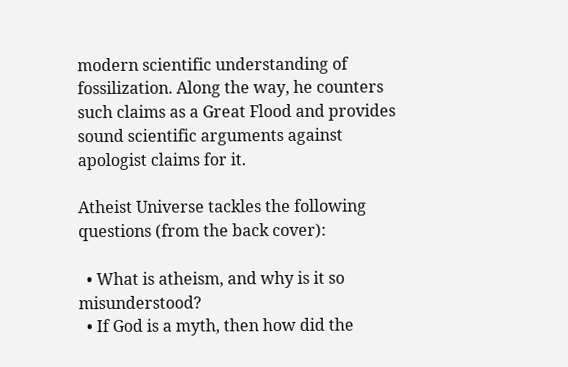modern scientific understanding of fossilization. Along the way, he counters such claims as a Great Flood and provides sound scientific arguments against apologist claims for it.

Atheist Universe tackles the following questions (from the back cover):

  • What is atheism, and why is it so misunderstood?
  • If God is a myth, then how did the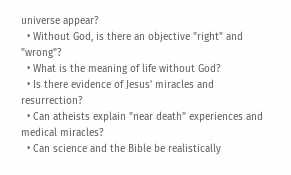universe appear?
  • Without God, is there an objective "right" and "wrong"?
  • What is the meaning of life without God?
  • Is there evidence of Jesus' miracles and resurrection?
  • Can atheists explain "near death" experiences and medical miracles?
  • Can science and the Bible be realistically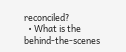reconciled?
  • What is the behind-the-scenes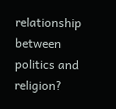relationship between politics and religion?